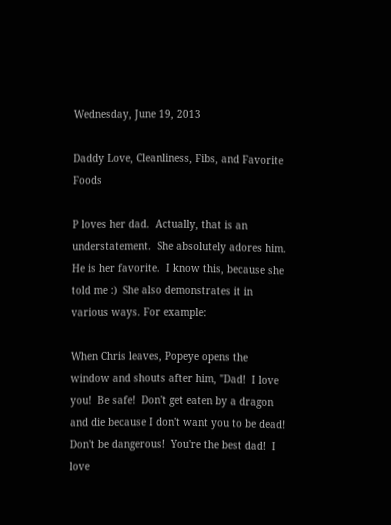Wednesday, June 19, 2013

Daddy Love, Cleanliness, Fibs, and Favorite Foods

P loves her dad.  Actually, that is an understatement.  She absolutely adores him.  He is her favorite.  I know this, because she told me :)  She also demonstrates it in various ways. For example:

When Chris leaves, Popeye opens the window and shouts after him, "Dad!  I love you!  Be safe!  Don't get eaten by a dragon and die because I don't want you to be dead! Don't be dangerous!  You're the best dad!  I love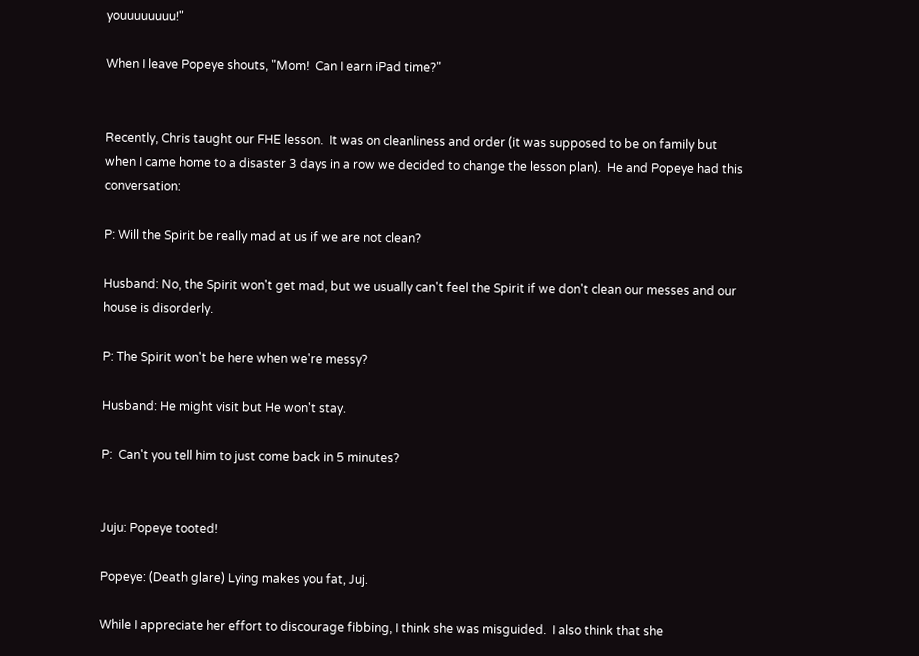youuuuuuuu!"

When I leave Popeye shouts, "Mom!  Can I earn iPad time?"


Recently, Chris taught our FHE lesson.  It was on cleanliness and order (it was supposed to be on family but when I came home to a disaster 3 days in a row we decided to change the lesson plan).  He and Popeye had this conversation:

P: Will the Spirit be really mad at us if we are not clean?

Husband: No, the Spirit won't get mad, but we usually can't feel the Spirit if we don't clean our messes and our house is disorderly.

P: The Spirit won't be here when we're messy?

Husband: He might visit but He won't stay.

P:  Can't you tell him to just come back in 5 minutes?


Juju: Popeye tooted!

Popeye: (Death glare) Lying makes you fat, Juj.

While I appreciate her effort to discourage fibbing, I think she was misguided.  I also think that she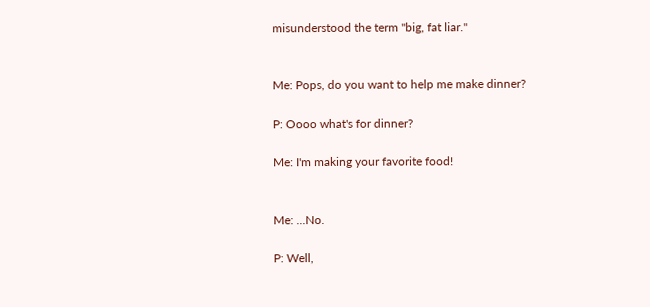misunderstood the term "big, fat liar."


Me: Pops, do you want to help me make dinner?

P: Oooo what's for dinner?

Me: I'm making your favorite food!


Me: ...No.

P: Well,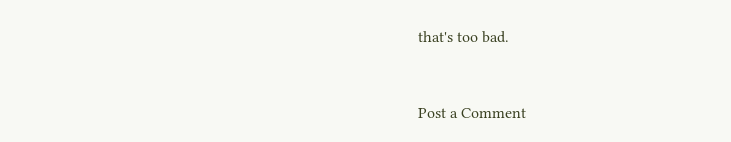that's too bad.


Post a Comment